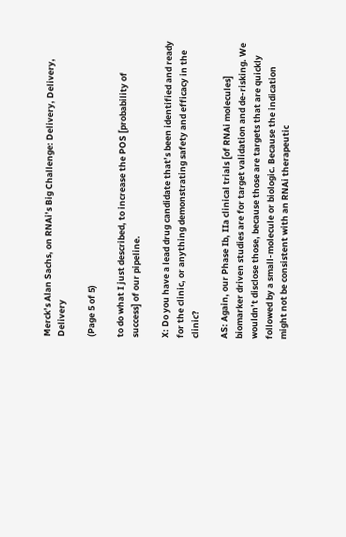Merck’s Alan Sachs, on RNAi’s Big Challenge: Delivery, Delivery, Delivery

(Page 5 of 5)

to do what I just described, to increase the POS [probability of success] of our pipeline.

X: Do you have a lead drug candidate that’s been identified and ready for the clinic, or anything demonstrating safety and efficacy in the clinic?

AS: Again, our Phase Ib, IIa clinical trials [of RNAi molecules] biomarker driven studies are for target validation and de-risking. We wouldn’t disclose those, because those are targets that are quickly followed by a small-molecule or biologic. Because the indication might not be consistent with an RNAi therapeutic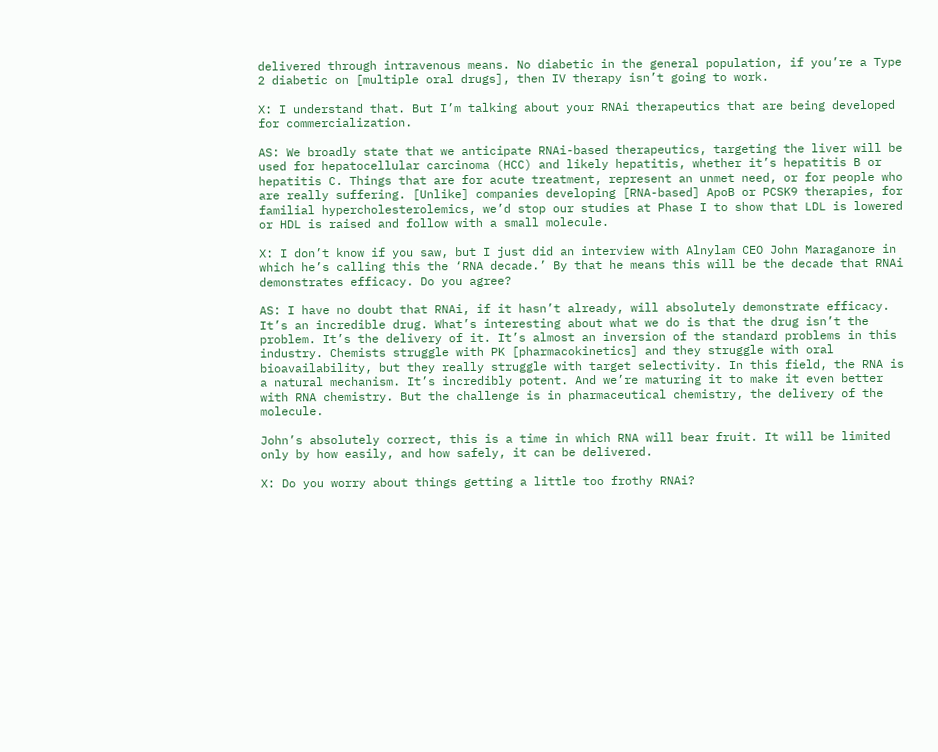delivered through intravenous means. No diabetic in the general population, if you’re a Type 2 diabetic on [multiple oral drugs], then IV therapy isn’t going to work.

X: I understand that. But I’m talking about your RNAi therapeutics that are being developed for commercialization.

AS: We broadly state that we anticipate RNAi-based therapeutics, targeting the liver will be used for hepatocellular carcinoma (HCC) and likely hepatitis, whether it’s hepatitis B or hepatitis C. Things that are for acute treatment, represent an unmet need, or for people who are really suffering. [Unlike] companies developing [RNA-based] ApoB or PCSK9 therapies, for familial hypercholesterolemics, we’d stop our studies at Phase I to show that LDL is lowered or HDL is raised and follow with a small molecule.

X: I don’t know if you saw, but I just did an interview with Alnylam CEO John Maraganore in which he’s calling this the ‘RNA decade.’ By that he means this will be the decade that RNAi demonstrates efficacy. Do you agree?

AS: I have no doubt that RNAi, if it hasn’t already, will absolutely demonstrate efficacy. It’s an incredible drug. What’s interesting about what we do is that the drug isn’t the problem. It’s the delivery of it. It’s almost an inversion of the standard problems in this industry. Chemists struggle with PK [pharmacokinetics] and they struggle with oral bioavailability, but they really struggle with target selectivity. In this field, the RNA is a natural mechanism. It’s incredibly potent. And we’re maturing it to make it even better with RNA chemistry. But the challenge is in pharmaceutical chemistry, the delivery of the molecule.

John’s absolutely correct, this is a time in which RNA will bear fruit. It will be limited only by how easily, and how safely, it can be delivered.

X: Do you worry about things getting a little too frothy RNAi?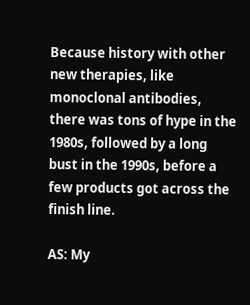Because history with other new therapies, like monoclonal antibodies, there was tons of hype in the 1980s, followed by a long bust in the 1990s, before a few products got across the finish line.

AS: My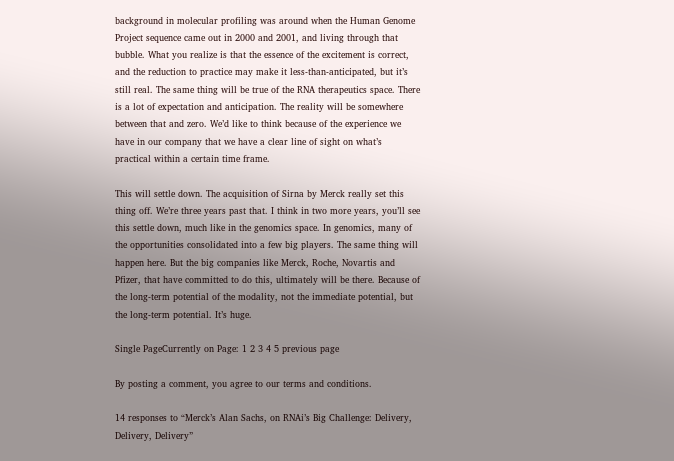background in molecular profiling was around when the Human Genome Project sequence came out in 2000 and 2001, and living through that bubble. What you realize is that the essence of the excitement is correct, and the reduction to practice may make it less-than-anticipated, but it’s still real. The same thing will be true of the RNA therapeutics space. There is a lot of expectation and anticipation. The reality will be somewhere between that and zero. We’d like to think because of the experience we have in our company that we have a clear line of sight on what’s practical within a certain time frame.

This will settle down. The acquisition of Sirna by Merck really set this thing off. We’re three years past that. I think in two more years, you’ll see this settle down, much like in the genomics space. In genomics, many of the opportunities consolidated into a few big players. The same thing will happen here. But the big companies like Merck, Roche, Novartis and Pfizer, that have committed to do this, ultimately will be there. Because of the long-term potential of the modality, not the immediate potential, but the long-term potential. It’s huge.

Single PageCurrently on Page: 1 2 3 4 5 previous page

By posting a comment, you agree to our terms and conditions.

14 responses to “Merck’s Alan Sachs, on RNAi’s Big Challenge: Delivery, Delivery, Delivery”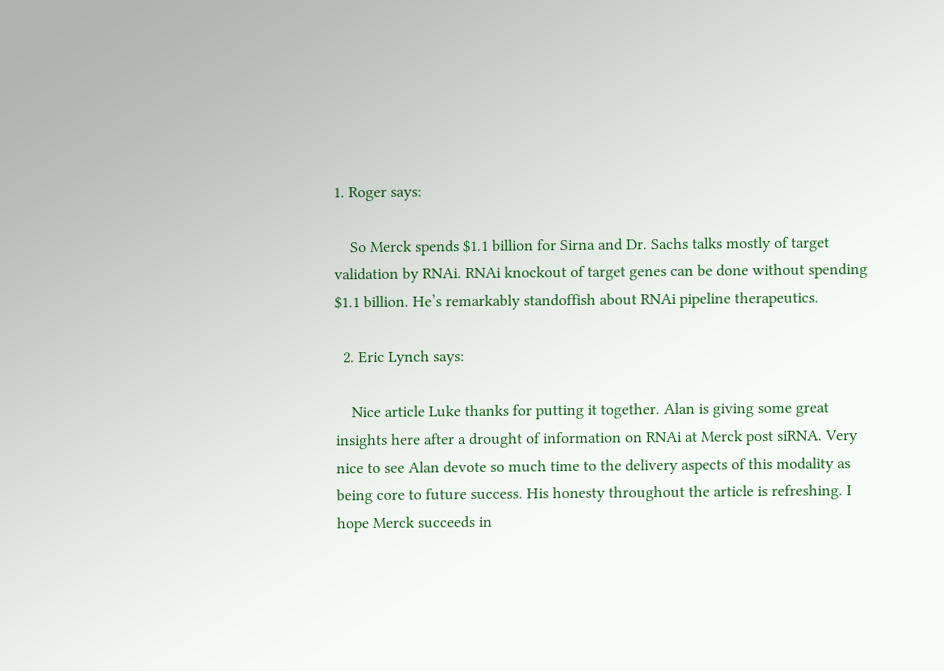1. Roger says:

    So Merck spends $1.1 billion for Sirna and Dr. Sachs talks mostly of target validation by RNAi. RNAi knockout of target genes can be done without spending $1.1 billion. He’s remarkably standoffish about RNAi pipeline therapeutics.

  2. Eric Lynch says:

    Nice article Luke thanks for putting it together. Alan is giving some great insights here after a drought of information on RNAi at Merck post siRNA. Very nice to see Alan devote so much time to the delivery aspects of this modality as being core to future success. His honesty throughout the article is refreshing. I hope Merck succeeds in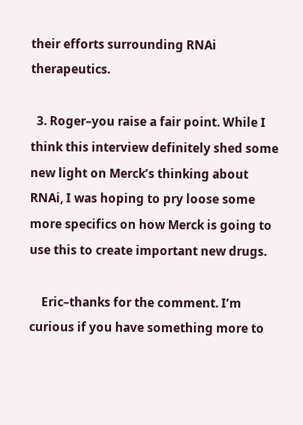their efforts surrounding RNAi therapeutics.

  3. Roger–you raise a fair point. While I think this interview definitely shed some new light on Merck’s thinking about RNAi, I was hoping to pry loose some more specifics on how Merck is going to use this to create important new drugs.

    Eric–thanks for the comment. I’m curious if you have something more to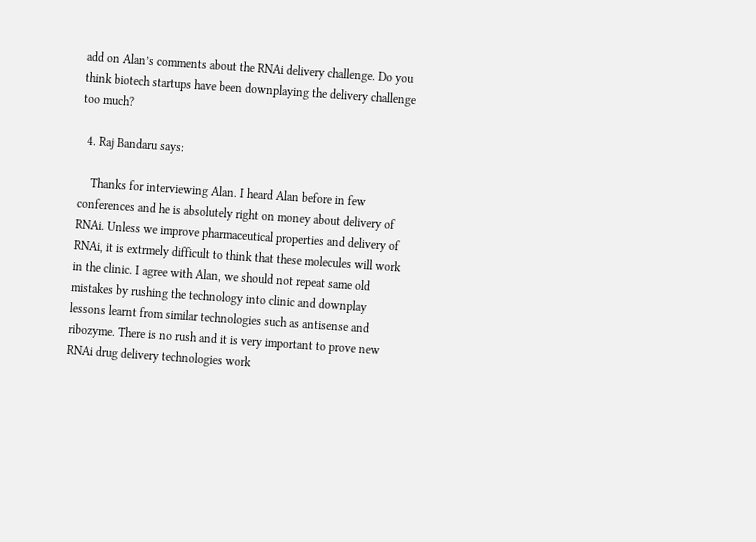add on Alan’s comments about the RNAi delivery challenge. Do you think biotech startups have been downplaying the delivery challenge too much?

  4. Raj Bandaru says:

    Thanks for interviewing Alan. I heard Alan before in few conferences and he is absolutely right on money about delivery of RNAi. Unless we improve pharmaceutical properties and delivery of RNAi, it is extrmely difficult to think that these molecules will work in the clinic. I agree with Alan, we should not repeat same old mistakes by rushing the technology into clinic and downplay lessons learnt from similar technologies such as antisense and ribozyme. There is no rush and it is very important to prove new RNAi drug delivery technologies work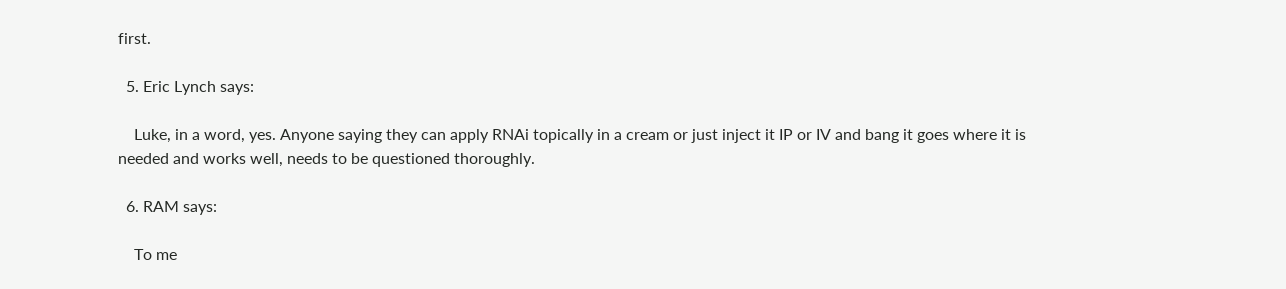first.

  5. Eric Lynch says:

    Luke, in a word, yes. Anyone saying they can apply RNAi topically in a cream or just inject it IP or IV and bang it goes where it is needed and works well, needs to be questioned thoroughly.

  6. RAM says:

    To me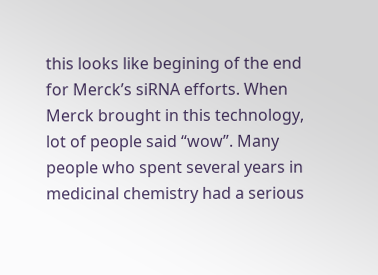this looks like begining of the end for Merck’s siRNA efforts. When Merck brought in this technology, lot of people said “wow”. Many people who spent several years in medicinal chemistry had a serious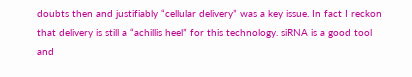doubts then and justifiably “cellular delivery” was a key issue. In fact I reckon that delivery is still a “achillis heel” for this technology. siRNA is a good tool and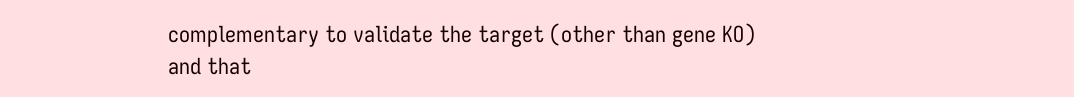complementary to validate the target (other than gene KO) and that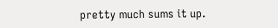pretty much sums it up.